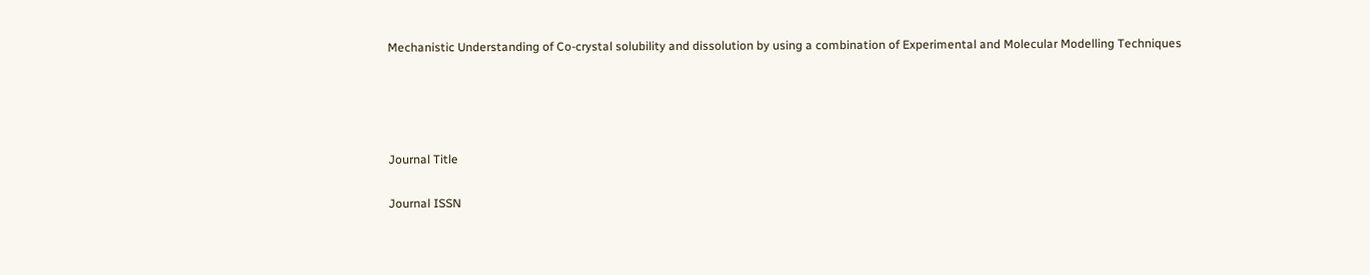Mechanistic Understanding of Co-crystal solubility and dissolution by using a combination of Experimental and Molecular Modelling Techniques




Journal Title

Journal ISSN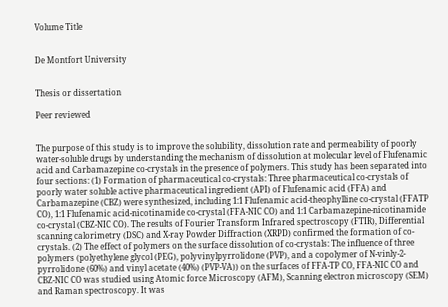Volume Title


De Montfort University


Thesis or dissertation

Peer reviewed


The purpose of this study is to improve the solubility, dissolution rate and permeability of poorly water-soluble drugs by understanding the mechanism of dissolution at molecular level of Flufenamic acid and Carbamazepine co-crystals in the presence of polymers. This study has been separated into four sections: (1) Formation of pharmaceutical co-crystals: Three pharmaceutical co-crystals of poorly water soluble active pharmaceutical ingredient (API) of Flufenamic acid (FFA) and Carbamazepine (CBZ) were synthesized, including 1:1 Flufenamic acid-theophylline co-crystal (FFATP CO), 1:1 Flufenamic acid-nicotinamide co-crystal (FFA-NIC CO) and 1:1 Carbamazepine-nicotinamide co-crystal (CBZ-NIC CO). The results of Fourier Transform Infrared spectroscopy (FTIR), Differential scanning calorimetry (DSC) and X-ray Powder Diffraction (XRPD) confirmed the formation of co-crystals. (2) The effect of polymers on the surface dissolution of co-crystals: The influence of three polymers (polyethylene glycol (PEG), polyvinylpyrrolidone (PVP), and a copolymer of N-vinly-2- pyrrolidone (60%) and vinyl acetate (40%) (PVP-VA)) on the surfaces of FFA-TP CO, FFA-NIC CO and CBZ-NIC CO was studied using Atomic force Microscopy (AFM), Scanning electron microscopy (SEM) and Raman spectroscopy. It was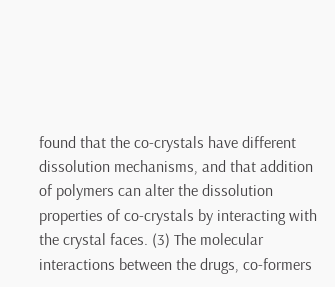found that the co-crystals have different dissolution mechanisms, and that addition of polymers can alter the dissolution properties of co-crystals by interacting with the crystal faces. (3) The molecular interactions between the drugs, co-formers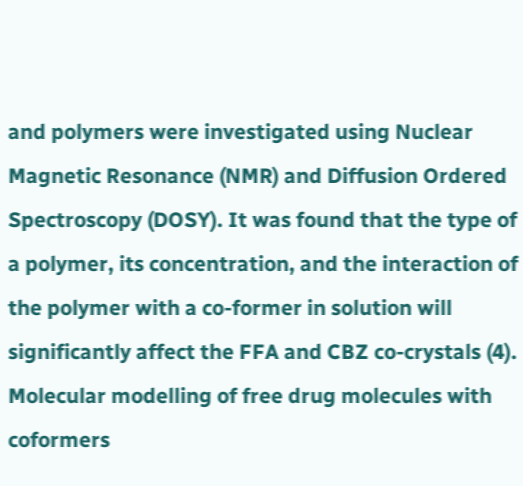and polymers were investigated using Nuclear Magnetic Resonance (NMR) and Diffusion Ordered Spectroscopy (DOSY). It was found that the type of a polymer, its concentration, and the interaction of the polymer with a co-former in solution will significantly affect the FFA and CBZ co-crystals (4). Molecular modelling of free drug molecules with coformers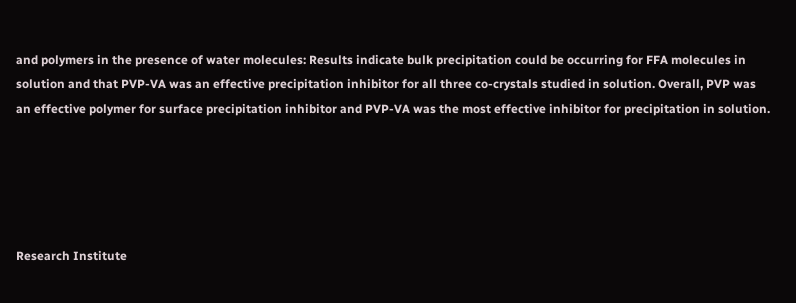and polymers in the presence of water molecules: Results indicate bulk precipitation could be occurring for FFA molecules in solution and that PVP-VA was an effective precipitation inhibitor for all three co-crystals studied in solution. Overall, PVP was an effective polymer for surface precipitation inhibitor and PVP-VA was the most effective inhibitor for precipitation in solution.





Research Institute